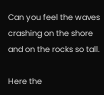Can you feel the waves crashing on the shore and on the rocks so tall.

Here the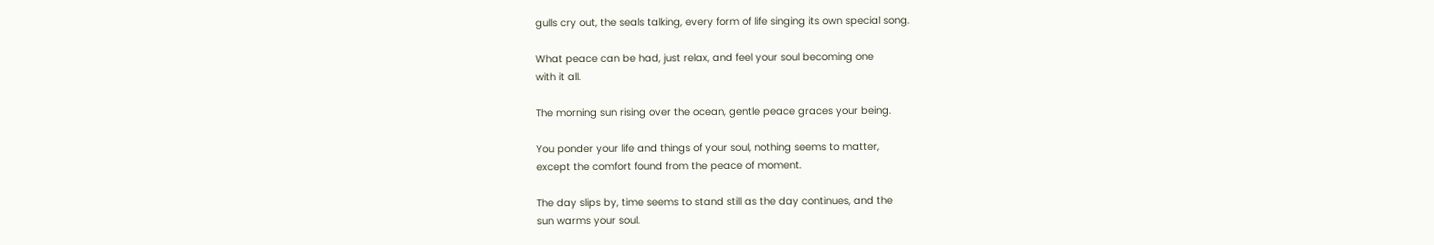gulls cry out, the seals talking, every form of life singing its own special song.

What peace can be had, just relax, and feel your soul becoming one
with it all.

The morning sun rising over the ocean, gentle peace graces your being.

You ponder your life and things of your soul, nothing seems to matter,
except the comfort found from the peace of moment.

The day slips by, time seems to stand still as the day continues, and the
sun warms your soul.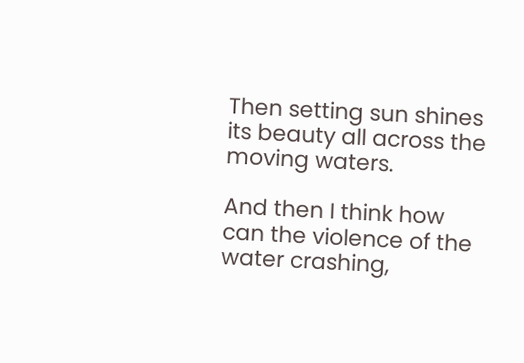Then setting sun shines its beauty all across the moving waters.

And then I think how can the violence of the water crashing,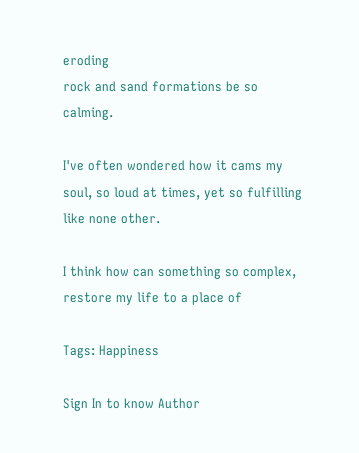eroding
rock and sand formations be so calming.

I've often wondered how it cams my soul, so loud at times, yet so fulfilling
like none other.

I think how can something so complex, restore my life to a place of

Tags: Happiness

Sign In to know Author